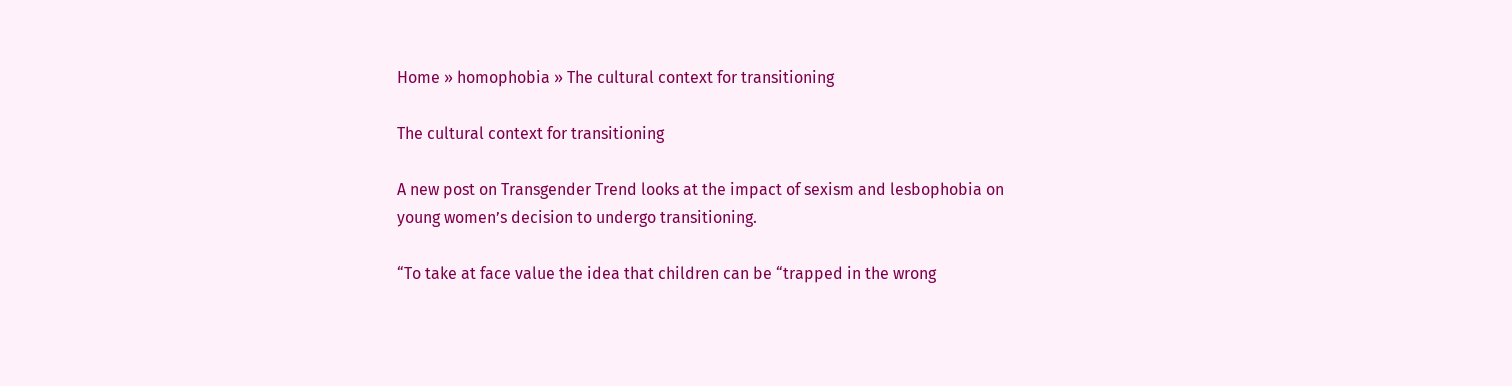Home » homophobia » The cultural context for transitioning

The cultural context for transitioning

A new post on Transgender Trend looks at the impact of sexism and lesbophobia on young women’s decision to undergo transitioning.

“To take at face value the idea that children can be “trapped in the wrong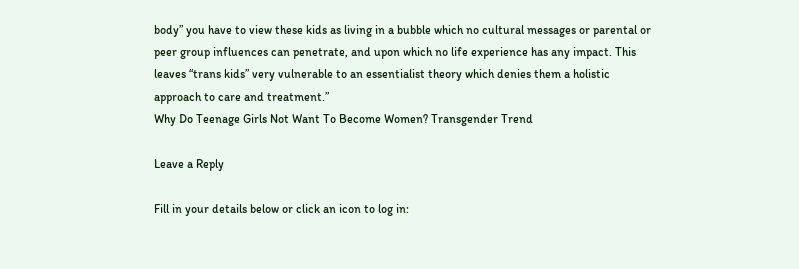body” you have to view these kids as living in a bubble which no cultural messages or parental or peer group influences can penetrate, and upon which no life experience has any impact. This leaves “trans kids” very vulnerable to an essentialist theory which denies them a holistic approach to care and treatment.”
Why Do Teenage Girls Not Want To Become Women? Transgender Trend

Leave a Reply

Fill in your details below or click an icon to log in: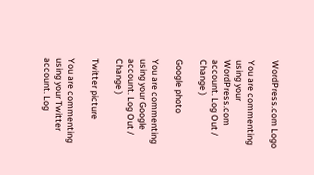WordPress.com Logo

You are commenting using your WordPress.com account. Log Out /  Change )

Google photo

You are commenting using your Google account. Log Out /  Change )

Twitter picture

You are commenting using your Twitter account. Log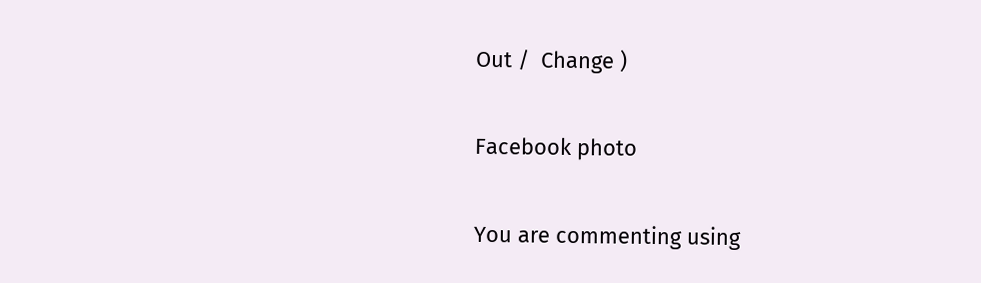Out /  Change )

Facebook photo

You are commenting using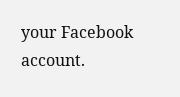your Facebook account.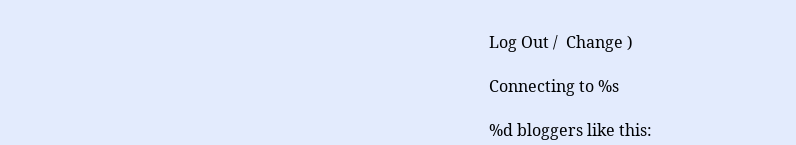Log Out /  Change )

Connecting to %s

%d bloggers like this: